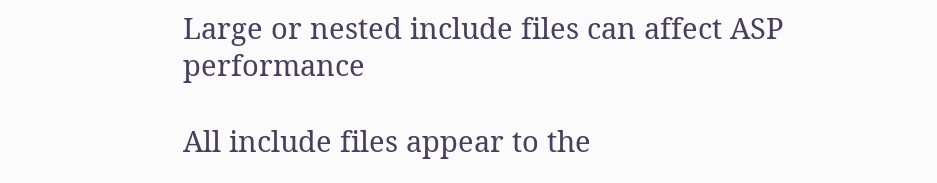Large or nested include files can affect ASP performance

All include files appear to the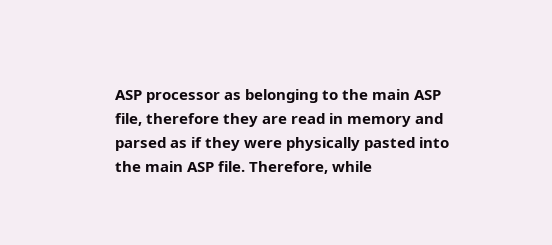ASP processor as belonging to the main ASP file, therefore they are read in memory and parsed as if they were physically pasted into the main ASP file. Therefore, while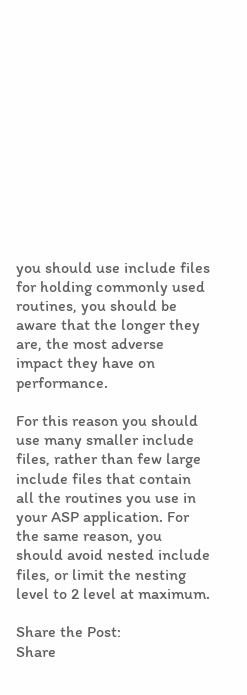you should use include files for holding commonly used routines, you should be aware that the longer they are, the most adverse impact they have on performance.

For this reason you should use many smaller include files, rather than few large include files that contain all the routines you use in your ASP application. For the same reason, you should avoid nested include files, or limit the nesting level to 2 level at maximum.

Share the Post:
Share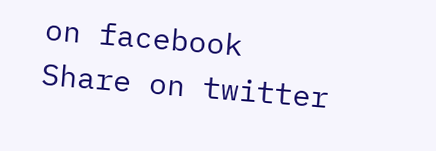on facebook
Share on twitter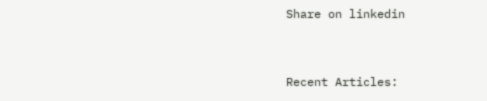Share on linkedin


Recent Articles: